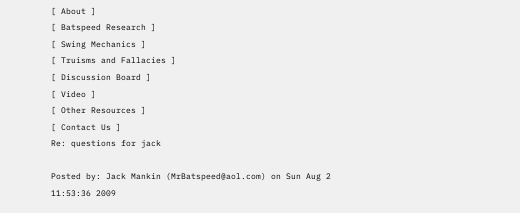[ About ]
[ Batspeed Research ]
[ Swing Mechanics ]
[ Truisms and Fallacies ]
[ Discussion Board ]
[ Video ]
[ Other Resources ]
[ Contact Us ]
Re: questions for jack

Posted by: Jack Mankin (MrBatspeed@aol.com) on Sun Aug 2 11:53:36 2009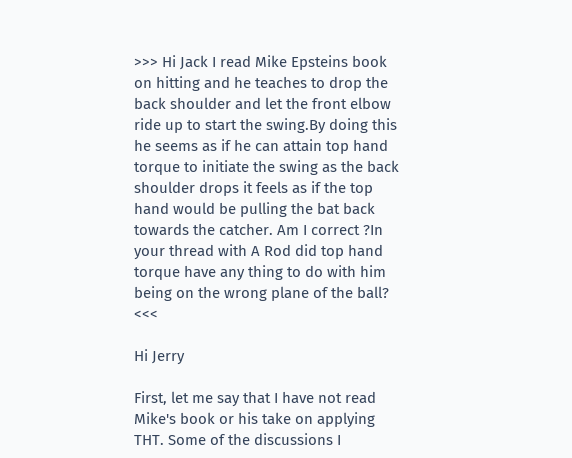>>> Hi Jack I read Mike Epsteins book on hitting and he teaches to drop the back shoulder and let the front elbow ride up to start the swing.By doing this he seems as if he can attain top hand torque to initiate the swing as the back shoulder drops it feels as if the top hand would be pulling the bat back towards the catcher. Am I correct ?In your thread with A Rod did top hand torque have any thing to do with him being on the wrong plane of the ball? <<<

Hi Jerry

First, let me say that I have not read Mike's book or his take on applying THT. Some of the discussions I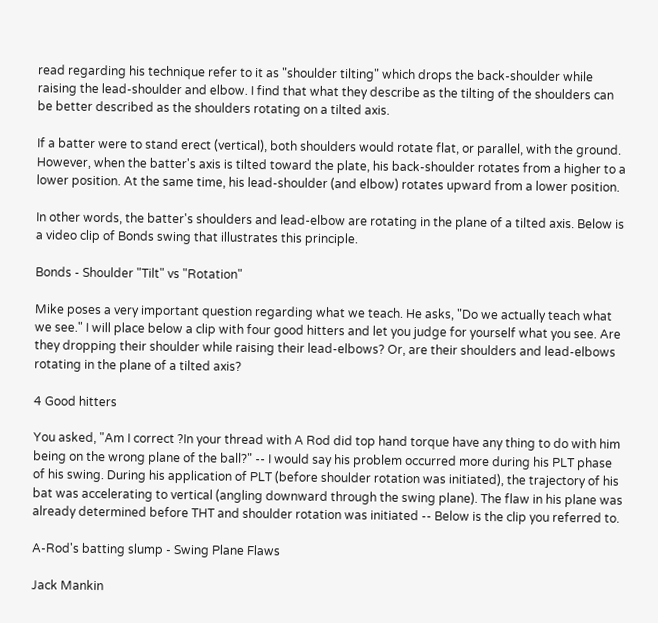read regarding his technique refer to it as "shoulder tilting" which drops the back-shoulder while raising the lead-shoulder and elbow. I find that what they describe as the tilting of the shoulders can be better described as the shoulders rotating on a tilted axis.

If a batter were to stand erect (vertical), both shoulders would rotate flat, or parallel, with the ground. However, when the batter's axis is tilted toward the plate, his back-shoulder rotates from a higher to a lower position. At the same time, his lead-shoulder (and elbow) rotates upward from a lower position.

In other words, the batter's shoulders and lead-elbow are rotating in the plane of a tilted axis. Below is a video clip of Bonds swing that illustrates this principle.

Bonds - Shoulder "Tilt" vs "Rotation"

Mike poses a very important question regarding what we teach. He asks, "Do we actually teach what we see." I will place below a clip with four good hitters and let you judge for yourself what you see. Are they dropping their shoulder while raising their lead-elbows? Or, are their shoulders and lead-elbows rotating in the plane of a tilted axis?

4 Good hitters

You asked, "Am I correct ?In your thread with A Rod did top hand torque have any thing to do with him being on the wrong plane of the ball?" -- I would say his problem occurred more during his PLT phase of his swing. During his application of PLT (before shoulder rotation was initiated), the trajectory of his bat was accelerating to vertical (angling downward through the swing plane). The flaw in his plane was already determined before THT and shoulder rotation was initiated -- Below is the clip you referred to.

A-Rod's batting slump - Swing Plane Flaws

Jack Mankin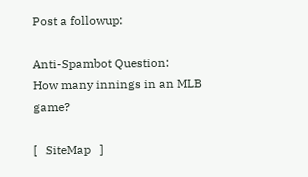Post a followup:

Anti-Spambot Question:
How many innings in an MLB game?

[   SiteMap   ]